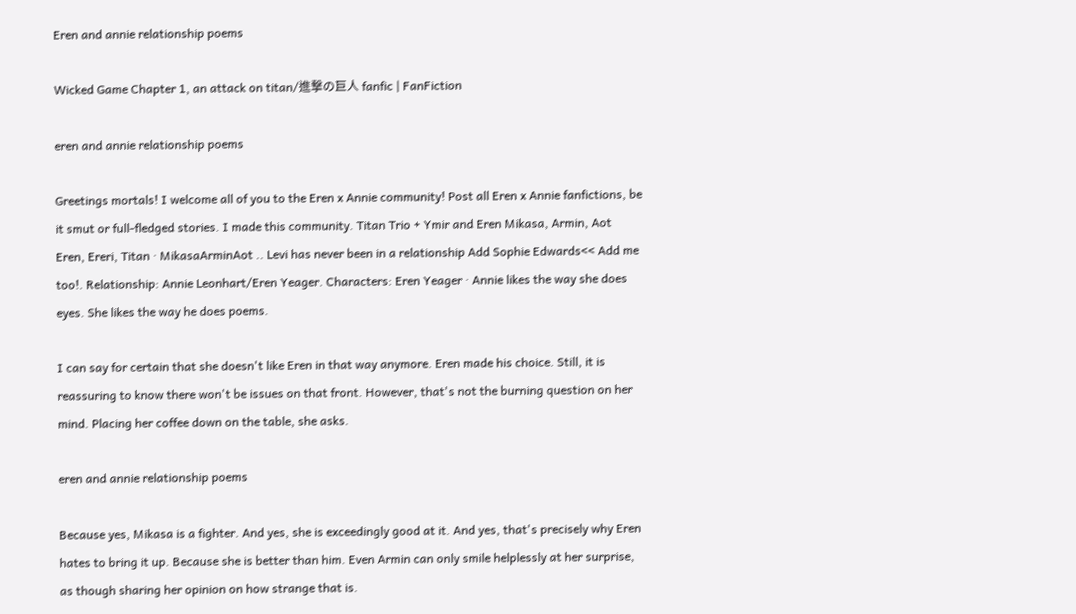Eren and annie relationship poems

Wicked Game Chapter 1, an attack on titan/進撃の巨人 fanfic | FanFiction

eren and annie relationship poems

Greetings mortals! I welcome all of you to the Eren x Annie community! Post all Eren x Annie fanfictions, be it smut or full-fledged stories. I made this community. Titan Trio + Ymir and Eren Mikasa, Armin, Aot Eren, Ereri, Titan · MikasaArminAot .. Levi has never been in a relationship Add Sophie Edwards<< Add me too!. Relationship: Annie Leonhart/Eren Yeager. Characters: Eren Yeager · Annie likes the way she does eyes. She likes the way he does poems.

I can say for certain that she doesn't like Eren in that way anymore. Eren made his choice. Still, it is reassuring to know there won't be issues on that front. However, that's not the burning question on her mind. Placing her coffee down on the table, she asks.

eren and annie relationship poems

Because yes, Mikasa is a fighter. And yes, she is exceedingly good at it. And yes, that's precisely why Eren hates to bring it up. Because she is better than him. Even Armin can only smile helplessly at her surprise, as though sharing her opinion on how strange that is.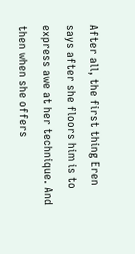After all, the first thing Eren says after she floors him is to express awe at her technique. And then when she offers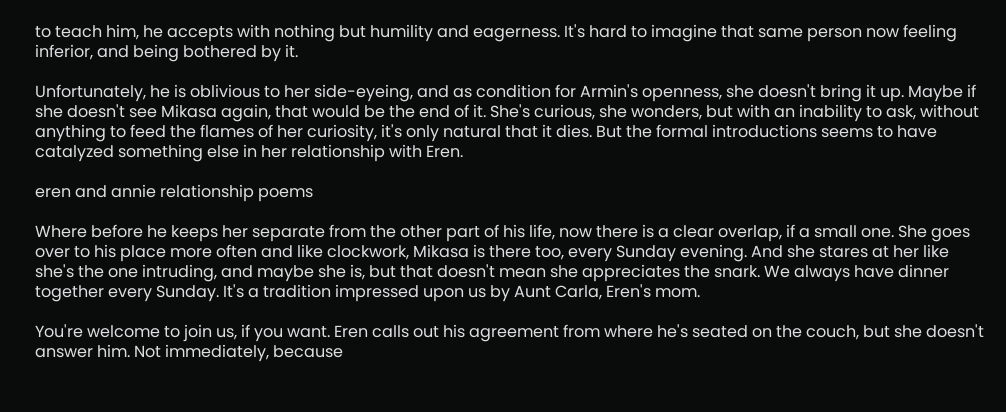to teach him, he accepts with nothing but humility and eagerness. It's hard to imagine that same person now feeling inferior, and being bothered by it.

Unfortunately, he is oblivious to her side-eyeing, and as condition for Armin's openness, she doesn't bring it up. Maybe if she doesn't see Mikasa again, that would be the end of it. She's curious, she wonders, but with an inability to ask, without anything to feed the flames of her curiosity, it's only natural that it dies. But the formal introductions seems to have catalyzed something else in her relationship with Eren.

eren and annie relationship poems

Where before he keeps her separate from the other part of his life, now there is a clear overlap, if a small one. She goes over to his place more often and like clockwork, Mikasa is there too, every Sunday evening. And she stares at her like she's the one intruding, and maybe she is, but that doesn't mean she appreciates the snark. We always have dinner together every Sunday. It's a tradition impressed upon us by Aunt Carla, Eren's mom.

You're welcome to join us, if you want. Eren calls out his agreement from where he's seated on the couch, but she doesn't answer him. Not immediately, because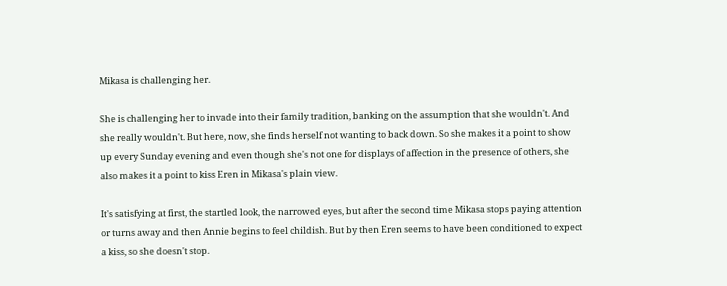Mikasa is challenging her.

She is challenging her to invade into their family tradition, banking on the assumption that she wouldn't. And she really wouldn't. But here, now, she finds herself not wanting to back down. So she makes it a point to show up every Sunday evening and even though she's not one for displays of affection in the presence of others, she also makes it a point to kiss Eren in Mikasa's plain view.

It's satisfying at first, the startled look, the narrowed eyes, but after the second time Mikasa stops paying attention or turns away and then Annie begins to feel childish. But by then Eren seems to have been conditioned to expect a kiss, so she doesn't stop.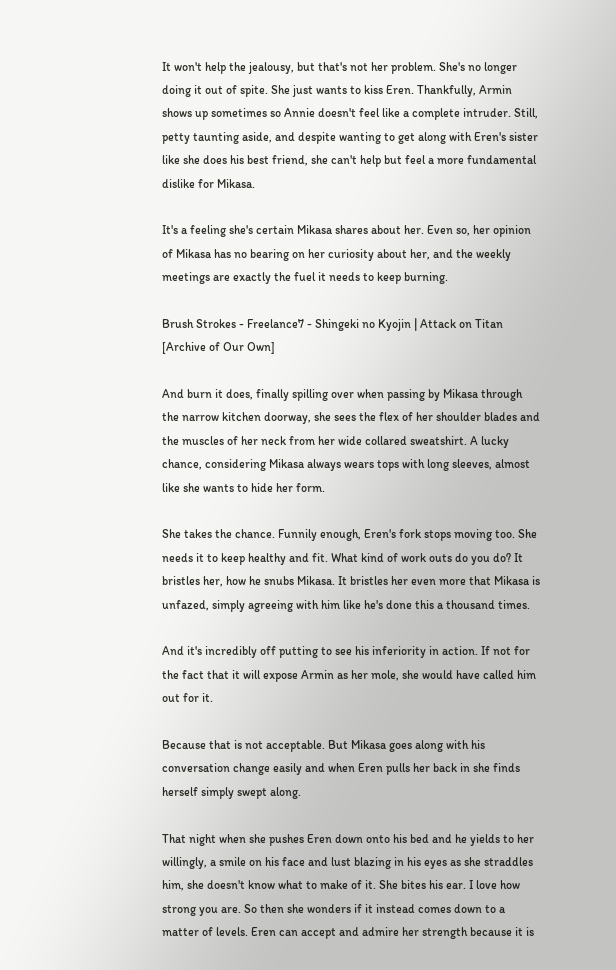It won't help the jealousy, but that's not her problem. She's no longer doing it out of spite. She just wants to kiss Eren. Thankfully, Armin shows up sometimes so Annie doesn't feel like a complete intruder. Still, petty taunting aside, and despite wanting to get along with Eren's sister like she does his best friend, she can't help but feel a more fundamental dislike for Mikasa.

It's a feeling she's certain Mikasa shares about her. Even so, her opinion of Mikasa has no bearing on her curiosity about her, and the weekly meetings are exactly the fuel it needs to keep burning.

Brush Strokes - Freelance7 - Shingeki no Kyojin | Attack on Titan [Archive of Our Own]

And burn it does, finally spilling over when passing by Mikasa through the narrow kitchen doorway, she sees the flex of her shoulder blades and the muscles of her neck from her wide collared sweatshirt. A lucky chance, considering Mikasa always wears tops with long sleeves, almost like she wants to hide her form.

She takes the chance. Funnily enough, Eren's fork stops moving too. She needs it to keep healthy and fit. What kind of work outs do you do? It bristles her, how he snubs Mikasa. It bristles her even more that Mikasa is unfazed, simply agreeing with him like he's done this a thousand times.

And it's incredibly off putting to see his inferiority in action. If not for the fact that it will expose Armin as her mole, she would have called him out for it.

Because that is not acceptable. But Mikasa goes along with his conversation change easily and when Eren pulls her back in she finds herself simply swept along.

That night when she pushes Eren down onto his bed and he yields to her willingly, a smile on his face and lust blazing in his eyes as she straddles him, she doesn't know what to make of it. She bites his ear. I love how strong you are. So then she wonders if it instead comes down to a matter of levels. Eren can accept and admire her strength because it is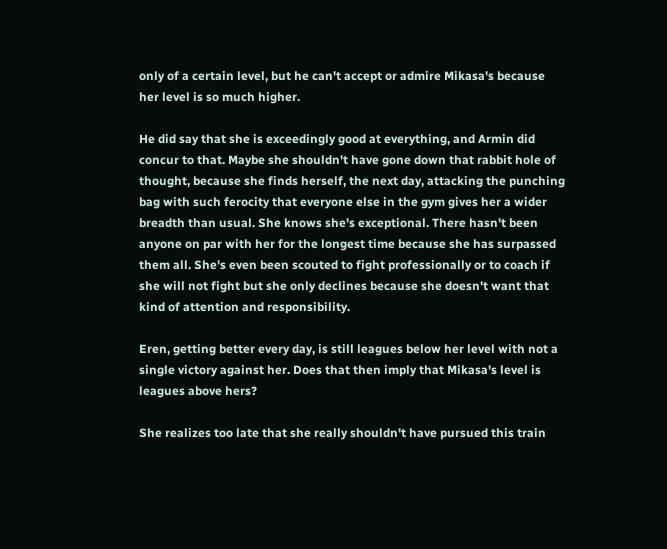only of a certain level, but he can't accept or admire Mikasa's because her level is so much higher.

He did say that she is exceedingly good at everything, and Armin did concur to that. Maybe she shouldn't have gone down that rabbit hole of thought, because she finds herself, the next day, attacking the punching bag with such ferocity that everyone else in the gym gives her a wider breadth than usual. She knows she's exceptional. There hasn't been anyone on par with her for the longest time because she has surpassed them all. She's even been scouted to fight professionally or to coach if she will not fight but she only declines because she doesn't want that kind of attention and responsibility.

Eren, getting better every day, is still leagues below her level with not a single victory against her. Does that then imply that Mikasa's level is leagues above hers?

She realizes too late that she really shouldn't have pursued this train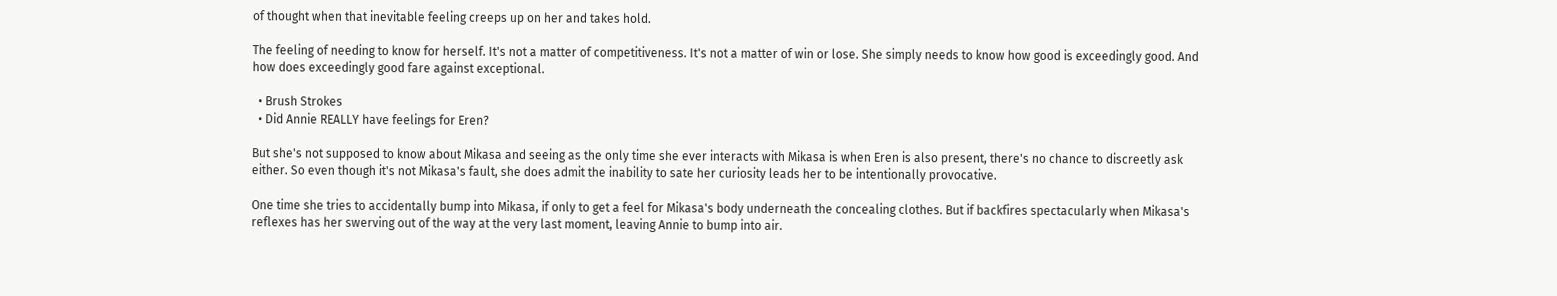of thought when that inevitable feeling creeps up on her and takes hold.

The feeling of needing to know for herself. It's not a matter of competitiveness. It's not a matter of win or lose. She simply needs to know how good is exceedingly good. And how does exceedingly good fare against exceptional.

  • Brush Strokes
  • Did Annie REALLY have feelings for Eren?

But she's not supposed to know about Mikasa and seeing as the only time she ever interacts with Mikasa is when Eren is also present, there's no chance to discreetly ask either. So even though it's not Mikasa's fault, she does admit the inability to sate her curiosity leads her to be intentionally provocative.

One time she tries to accidentally bump into Mikasa, if only to get a feel for Mikasa's body underneath the concealing clothes. But if backfires spectacularly when Mikasa's reflexes has her swerving out of the way at the very last moment, leaving Annie to bump into air.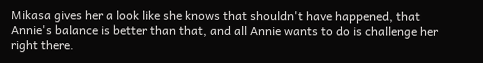Mikasa gives her a look like she knows that shouldn't have happened, that Annie's balance is better than that, and all Annie wants to do is challenge her right there.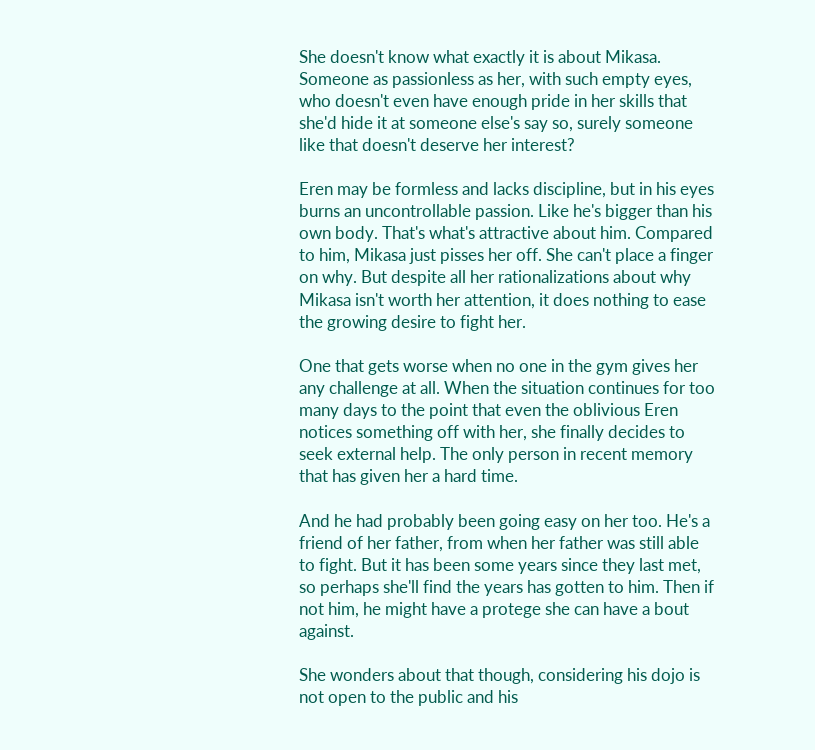She doesn't know what exactly it is about Mikasa. Someone as passionless as her, with such empty eyes, who doesn't even have enough pride in her skills that she'd hide it at someone else's say so, surely someone like that doesn't deserve her interest?

Eren may be formless and lacks discipline, but in his eyes burns an uncontrollable passion. Like he's bigger than his own body. That's what's attractive about him. Compared to him, Mikasa just pisses her off. She can't place a finger on why. But despite all her rationalizations about why Mikasa isn't worth her attention, it does nothing to ease the growing desire to fight her.

One that gets worse when no one in the gym gives her any challenge at all. When the situation continues for too many days to the point that even the oblivious Eren notices something off with her, she finally decides to seek external help. The only person in recent memory that has given her a hard time.

And he had probably been going easy on her too. He's a friend of her father, from when her father was still able to fight. But it has been some years since they last met, so perhaps she'll find the years has gotten to him. Then if not him, he might have a protege she can have a bout against.

She wonders about that though, considering his dojo is not open to the public and his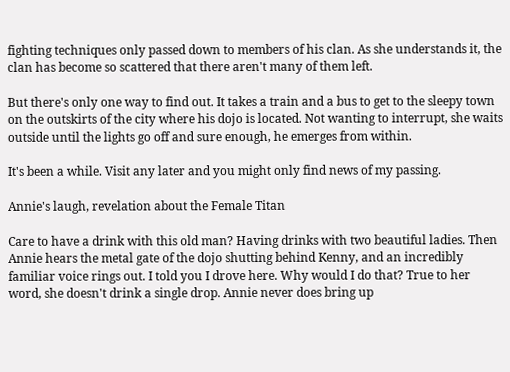fighting techniques only passed down to members of his clan. As she understands it, the clan has become so scattered that there aren't many of them left.

But there's only one way to find out. It takes a train and a bus to get to the sleepy town on the outskirts of the city where his dojo is located. Not wanting to interrupt, she waits outside until the lights go off and sure enough, he emerges from within.

It's been a while. Visit any later and you might only find news of my passing.

Annie's laugh, revelation about the Female Titan

Care to have a drink with this old man? Having drinks with two beautiful ladies. Then Annie hears the metal gate of the dojo shutting behind Kenny, and an incredibly familiar voice rings out. I told you I drove here. Why would I do that? True to her word, she doesn't drink a single drop. Annie never does bring up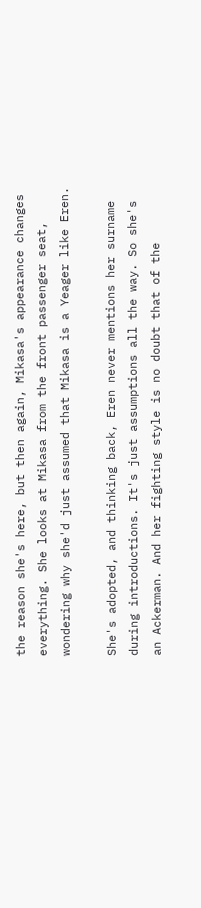the reason she's here, but then again, Mikasa's appearance changes everything. She looks at Mikasa from the front passenger seat, wondering why she'd just assumed that Mikasa is a Yeager like Eren.

She's adopted, and thinking back, Eren never mentions her surname during introductions. It's just assumptions all the way. So she's an Ackerman. And her fighting style is no doubt that of the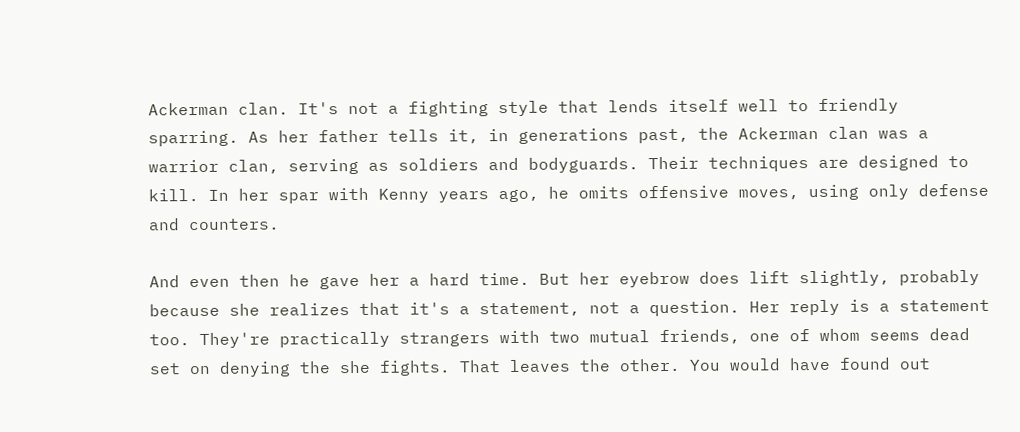Ackerman clan. It's not a fighting style that lends itself well to friendly sparring. As her father tells it, in generations past, the Ackerman clan was a warrior clan, serving as soldiers and bodyguards. Their techniques are designed to kill. In her spar with Kenny years ago, he omits offensive moves, using only defense and counters.

And even then he gave her a hard time. But her eyebrow does lift slightly, probably because she realizes that it's a statement, not a question. Her reply is a statement too. They're practically strangers with two mutual friends, one of whom seems dead set on denying the she fights. That leaves the other. You would have found out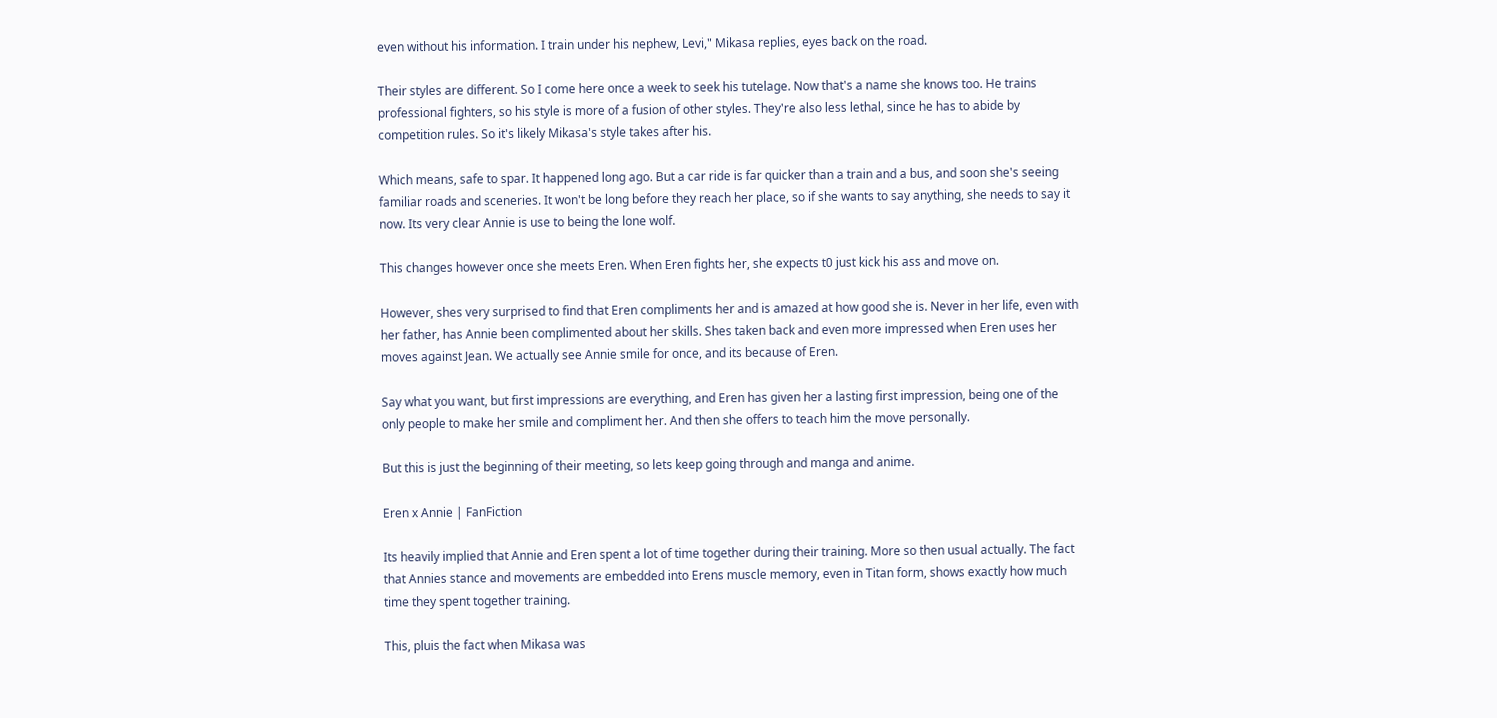even without his information. I train under his nephew, Levi," Mikasa replies, eyes back on the road.

Their styles are different. So I come here once a week to seek his tutelage. Now that's a name she knows too. He trains professional fighters, so his style is more of a fusion of other styles. They're also less lethal, since he has to abide by competition rules. So it's likely Mikasa's style takes after his.

Which means, safe to spar. It happened long ago. But a car ride is far quicker than a train and a bus, and soon she's seeing familiar roads and sceneries. It won't be long before they reach her place, so if she wants to say anything, she needs to say it now. Its very clear Annie is use to being the lone wolf.

This changes however once she meets Eren. When Eren fights her, she expects t0 just kick his ass and move on.

However, shes very surprised to find that Eren compliments her and is amazed at how good she is. Never in her life, even with her father, has Annie been complimented about her skills. Shes taken back and even more impressed when Eren uses her moves against Jean. We actually see Annie smile for once, and its because of Eren.

Say what you want, but first impressions are everything, and Eren has given her a lasting first impression, being one of the only people to make her smile and compliment her. And then she offers to teach him the move personally.

But this is just the beginning of their meeting, so lets keep going through and manga and anime.

Eren x Annie | FanFiction

Its heavily implied that Annie and Eren spent a lot of time together during their training. More so then usual actually. The fact that Annies stance and movements are embedded into Erens muscle memory, even in Titan form, shows exactly how much time they spent together training.

This, pluis the fact when Mikasa was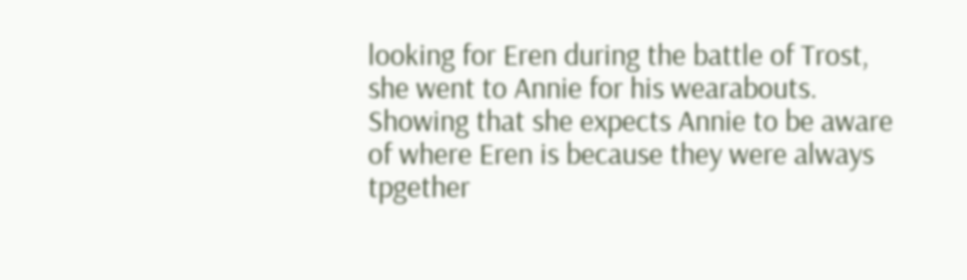looking for Eren during the battle of Trost, she went to Annie for his wearabouts. Showing that she expects Annie to be aware of where Eren is because they were always tpgether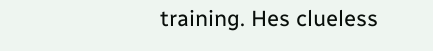training. Hes clueless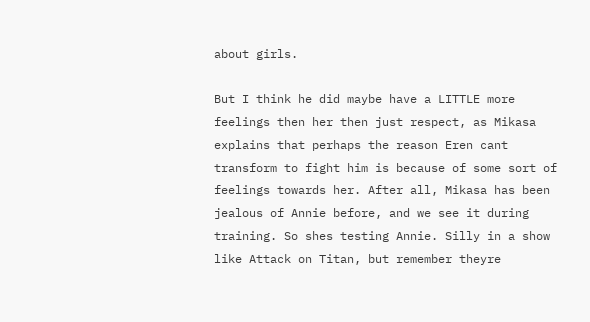about girls.

But I think he did maybe have a LITTLE more feelings then her then just respect, as Mikasa explains that perhaps the reason Eren cant transform to fight him is because of some sort of feelings towards her. After all, Mikasa has been jealous of Annie before, and we see it during training. So shes testing Annie. Silly in a show like Attack on Titan, but remember theyre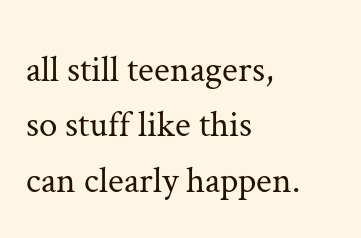all still teenagers, so stuff like this can clearly happen.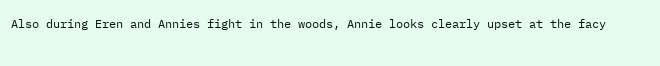Also during Eren and Annies fight in the woods, Annie looks clearly upset at the facy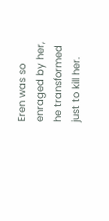Eren was so enraged by her, he transformed just to kill her.